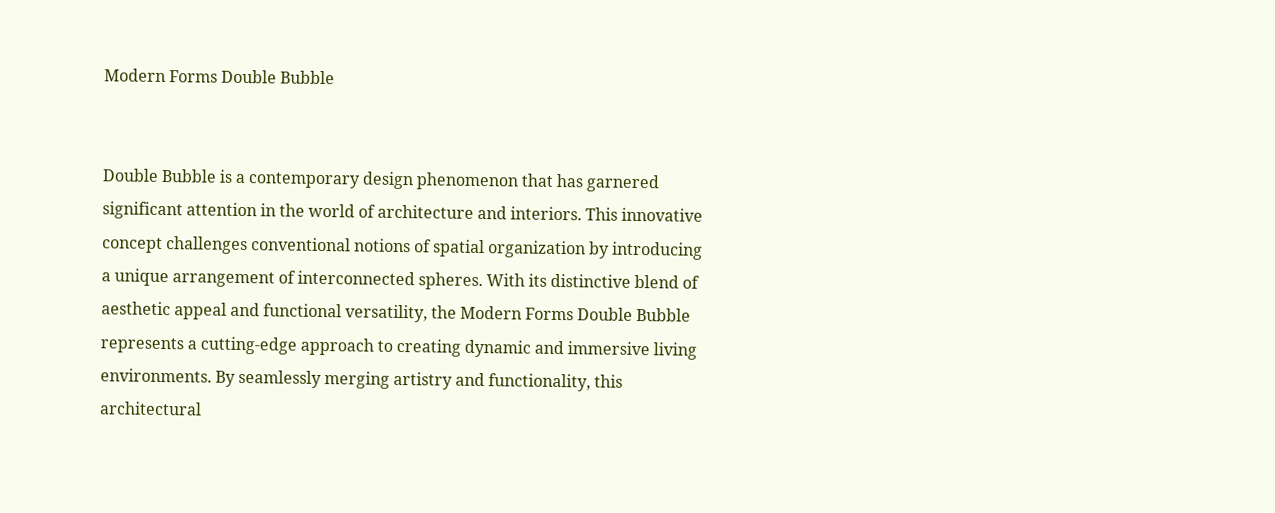Modern Forms Double Bubble


Double Bubble is a contemporary design phenomenon that has garnered significant attention in the world of architecture and interiors. This innovative concept challenges conventional notions of spatial organization by introducing a unique arrangement of interconnected spheres. With its distinctive blend of aesthetic appeal and functional versatility, the Modern Forms Double Bubble represents a cutting-edge approach to creating dynamic and immersive living environments. By seamlessly merging artistry and functionality, this architectural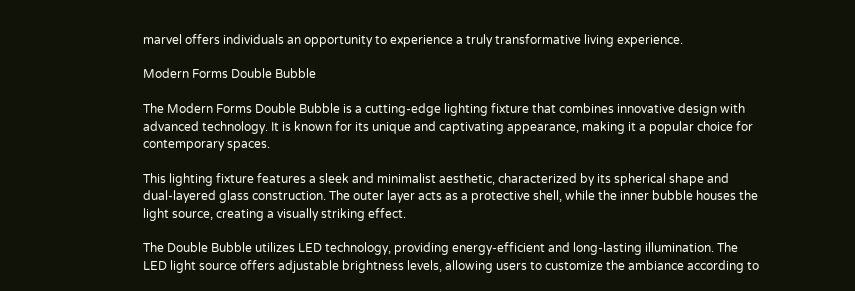marvel offers individuals an opportunity to experience a truly transformative living experience.

Modern Forms Double Bubble

The Modern Forms Double Bubble is a cutting-edge lighting fixture that combines innovative design with advanced technology. It is known for its unique and captivating appearance, making it a popular choice for contemporary spaces.

This lighting fixture features a sleek and minimalist aesthetic, characterized by its spherical shape and dual-layered glass construction. The outer layer acts as a protective shell, while the inner bubble houses the light source, creating a visually striking effect.

The Double Bubble utilizes LED technology, providing energy-efficient and long-lasting illumination. The LED light source offers adjustable brightness levels, allowing users to customize the ambiance according to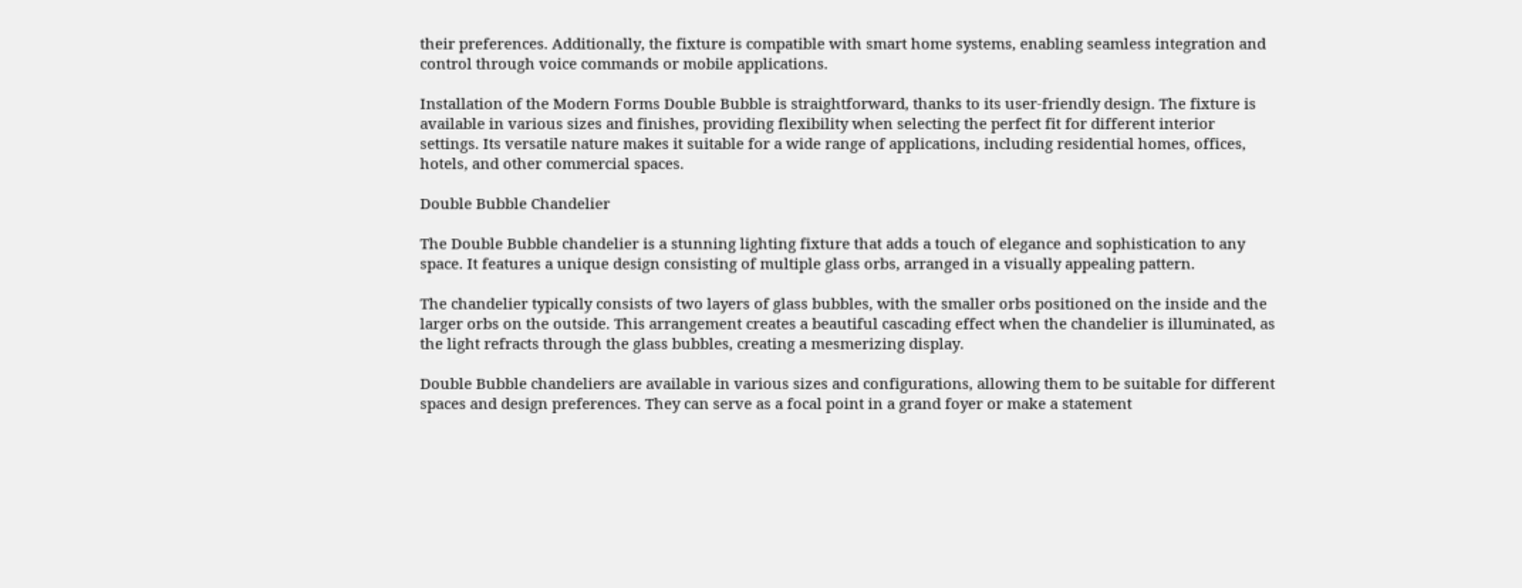their preferences. Additionally, the fixture is compatible with smart home systems, enabling seamless integration and control through voice commands or mobile applications.

Installation of the Modern Forms Double Bubble is straightforward, thanks to its user-friendly design. The fixture is available in various sizes and finishes, providing flexibility when selecting the perfect fit for different interior settings. Its versatile nature makes it suitable for a wide range of applications, including residential homes, offices, hotels, and other commercial spaces.

Double Bubble Chandelier

The Double Bubble chandelier is a stunning lighting fixture that adds a touch of elegance and sophistication to any space. It features a unique design consisting of multiple glass orbs, arranged in a visually appealing pattern.

The chandelier typically consists of two layers of glass bubbles, with the smaller orbs positioned on the inside and the larger orbs on the outside. This arrangement creates a beautiful cascading effect when the chandelier is illuminated, as the light refracts through the glass bubbles, creating a mesmerizing display.

Double Bubble chandeliers are available in various sizes and configurations, allowing them to be suitable for different spaces and design preferences. They can serve as a focal point in a grand foyer or make a statement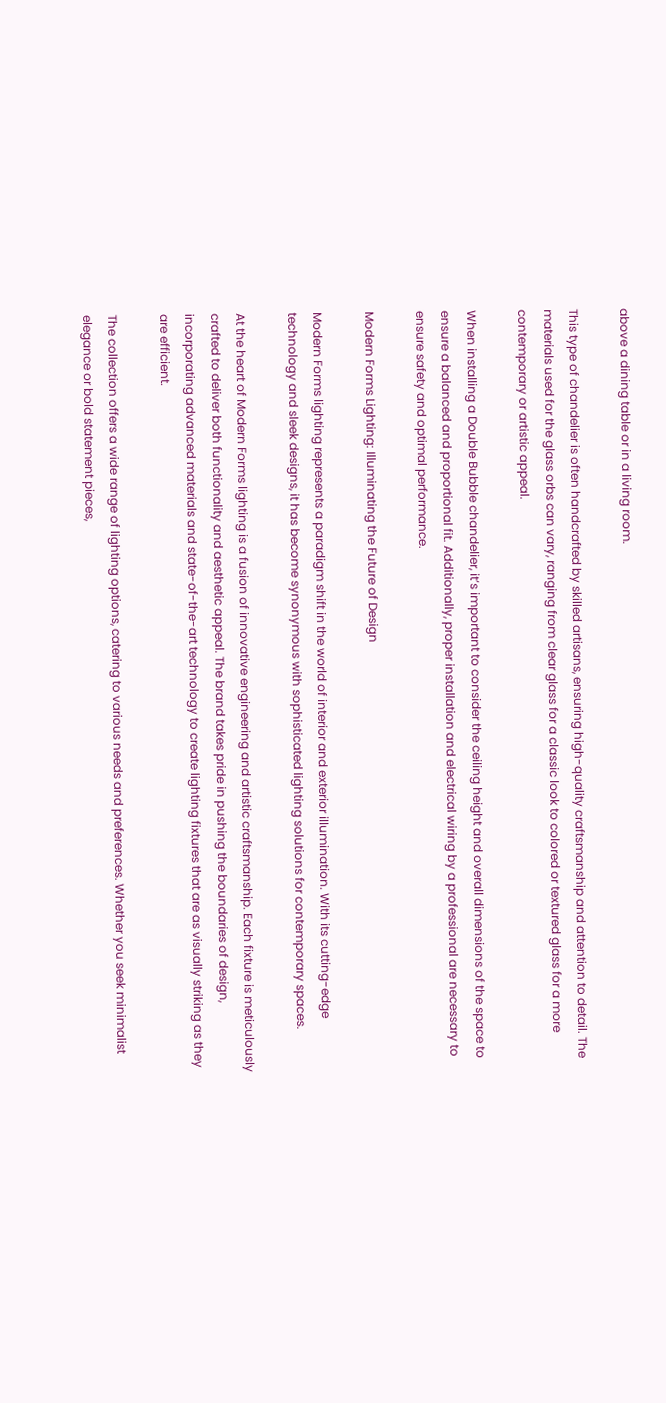above a dining table or in a living room.

This type of chandelier is often handcrafted by skilled artisans, ensuring high-quality craftsmanship and attention to detail. The materials used for the glass orbs can vary, ranging from clear glass for a classic look to colored or textured glass for a more contemporary or artistic appeal.

When installing a Double Bubble chandelier, it’s important to consider the ceiling height and overall dimensions of the space to ensure a balanced and proportional fit. Additionally, proper installation and electrical wiring by a professional are necessary to ensure safety and optimal performance.

Modern Forms Lighting: Illuminating the Future of Design

Modern Forms lighting represents a paradigm shift in the world of interior and exterior illumination. With its cutting-edge technology and sleek designs, it has become synonymous with sophisticated lighting solutions for contemporary spaces.

At the heart of Modern Forms lighting is a fusion of innovative engineering and artistic craftsmanship. Each fixture is meticulously crafted to deliver both functionality and aesthetic appeal. The brand takes pride in pushing the boundaries of design, incorporating advanced materials and state-of-the-art technology to create lighting fixtures that are as visually striking as they are efficient.

The collection offers a wide range of lighting options, catering to various needs and preferences. Whether you seek minimalist elegance or bold statement pieces,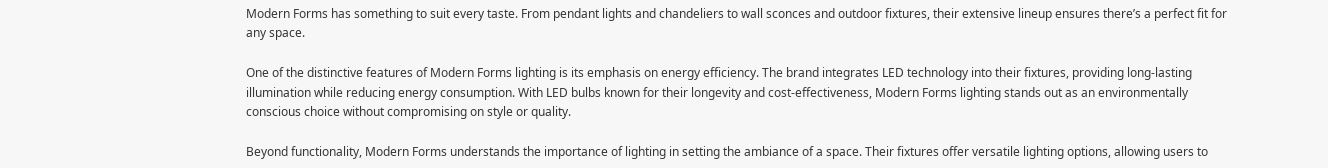Modern Forms has something to suit every taste. From pendant lights and chandeliers to wall sconces and outdoor fixtures, their extensive lineup ensures there’s a perfect fit for any space.

One of the distinctive features of Modern Forms lighting is its emphasis on energy efficiency. The brand integrates LED technology into their fixtures, providing long-lasting illumination while reducing energy consumption. With LED bulbs known for their longevity and cost-effectiveness, Modern Forms lighting stands out as an environmentally conscious choice without compromising on style or quality.

Beyond functionality, Modern Forms understands the importance of lighting in setting the ambiance of a space. Their fixtures offer versatile lighting options, allowing users to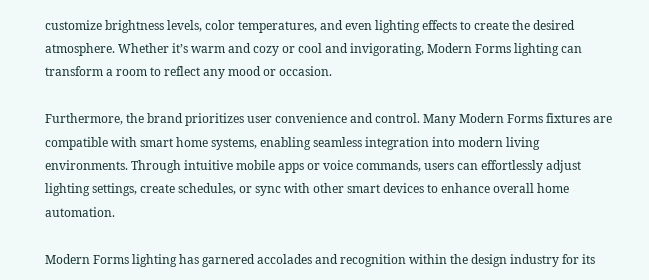customize brightness levels, color temperatures, and even lighting effects to create the desired atmosphere. Whether it’s warm and cozy or cool and invigorating, Modern Forms lighting can transform a room to reflect any mood or occasion.

Furthermore, the brand prioritizes user convenience and control. Many Modern Forms fixtures are compatible with smart home systems, enabling seamless integration into modern living environments. Through intuitive mobile apps or voice commands, users can effortlessly adjust lighting settings, create schedules, or sync with other smart devices to enhance overall home automation.

Modern Forms lighting has garnered accolades and recognition within the design industry for its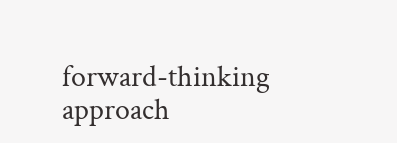forward-thinking approach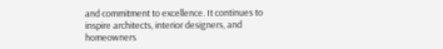and commitment to excellence. It continues to inspire architects, interior designers, and homeowners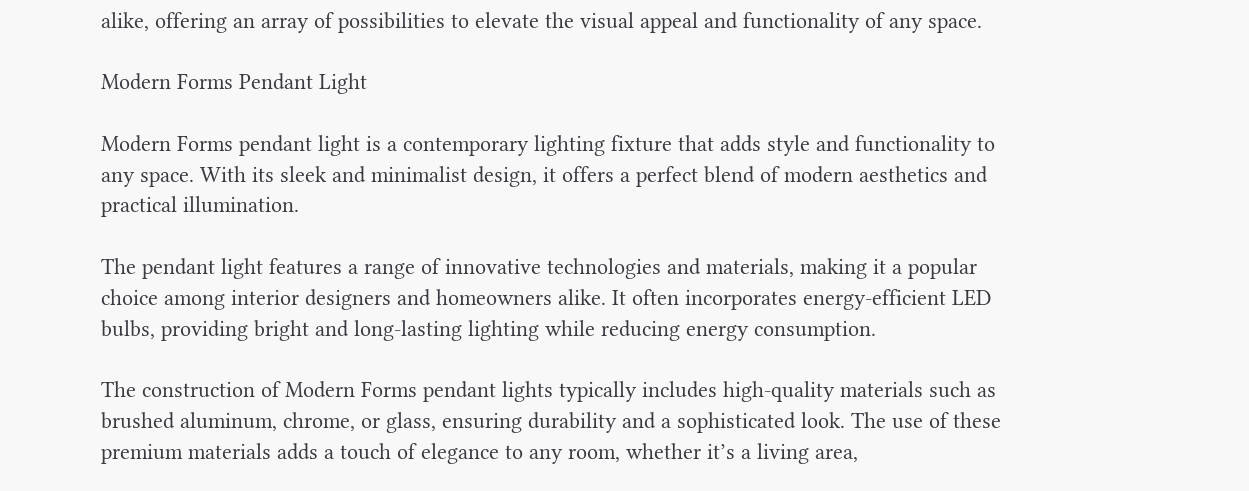alike, offering an array of possibilities to elevate the visual appeal and functionality of any space.

Modern Forms Pendant Light

Modern Forms pendant light is a contemporary lighting fixture that adds style and functionality to any space. With its sleek and minimalist design, it offers a perfect blend of modern aesthetics and practical illumination.

The pendant light features a range of innovative technologies and materials, making it a popular choice among interior designers and homeowners alike. It often incorporates energy-efficient LED bulbs, providing bright and long-lasting lighting while reducing energy consumption.

The construction of Modern Forms pendant lights typically includes high-quality materials such as brushed aluminum, chrome, or glass, ensuring durability and a sophisticated look. The use of these premium materials adds a touch of elegance to any room, whether it’s a living area,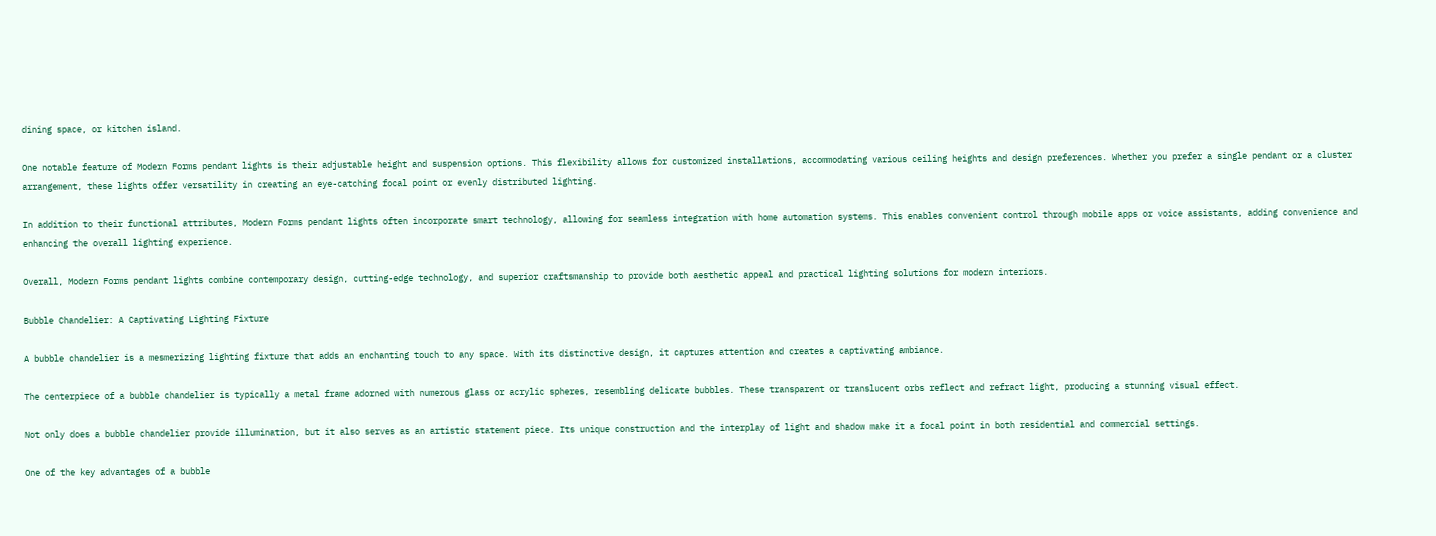dining space, or kitchen island.

One notable feature of Modern Forms pendant lights is their adjustable height and suspension options. This flexibility allows for customized installations, accommodating various ceiling heights and design preferences. Whether you prefer a single pendant or a cluster arrangement, these lights offer versatility in creating an eye-catching focal point or evenly distributed lighting.

In addition to their functional attributes, Modern Forms pendant lights often incorporate smart technology, allowing for seamless integration with home automation systems. This enables convenient control through mobile apps or voice assistants, adding convenience and enhancing the overall lighting experience.

Overall, Modern Forms pendant lights combine contemporary design, cutting-edge technology, and superior craftsmanship to provide both aesthetic appeal and practical lighting solutions for modern interiors.

Bubble Chandelier: A Captivating Lighting Fixture

A bubble chandelier is a mesmerizing lighting fixture that adds an enchanting touch to any space. With its distinctive design, it captures attention and creates a captivating ambiance.

The centerpiece of a bubble chandelier is typically a metal frame adorned with numerous glass or acrylic spheres, resembling delicate bubbles. These transparent or translucent orbs reflect and refract light, producing a stunning visual effect.

Not only does a bubble chandelier provide illumination, but it also serves as an artistic statement piece. Its unique construction and the interplay of light and shadow make it a focal point in both residential and commercial settings.

One of the key advantages of a bubble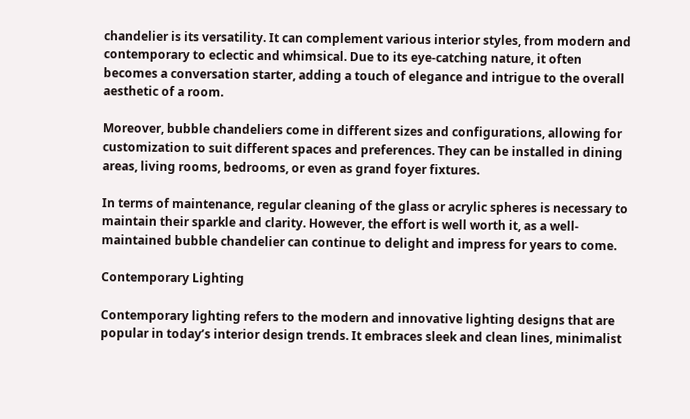chandelier is its versatility. It can complement various interior styles, from modern and contemporary to eclectic and whimsical. Due to its eye-catching nature, it often becomes a conversation starter, adding a touch of elegance and intrigue to the overall aesthetic of a room.

Moreover, bubble chandeliers come in different sizes and configurations, allowing for customization to suit different spaces and preferences. They can be installed in dining areas, living rooms, bedrooms, or even as grand foyer fixtures.

In terms of maintenance, regular cleaning of the glass or acrylic spheres is necessary to maintain their sparkle and clarity. However, the effort is well worth it, as a well-maintained bubble chandelier can continue to delight and impress for years to come.

Contemporary Lighting

Contemporary lighting refers to the modern and innovative lighting designs that are popular in today’s interior design trends. It embraces sleek and clean lines, minimalist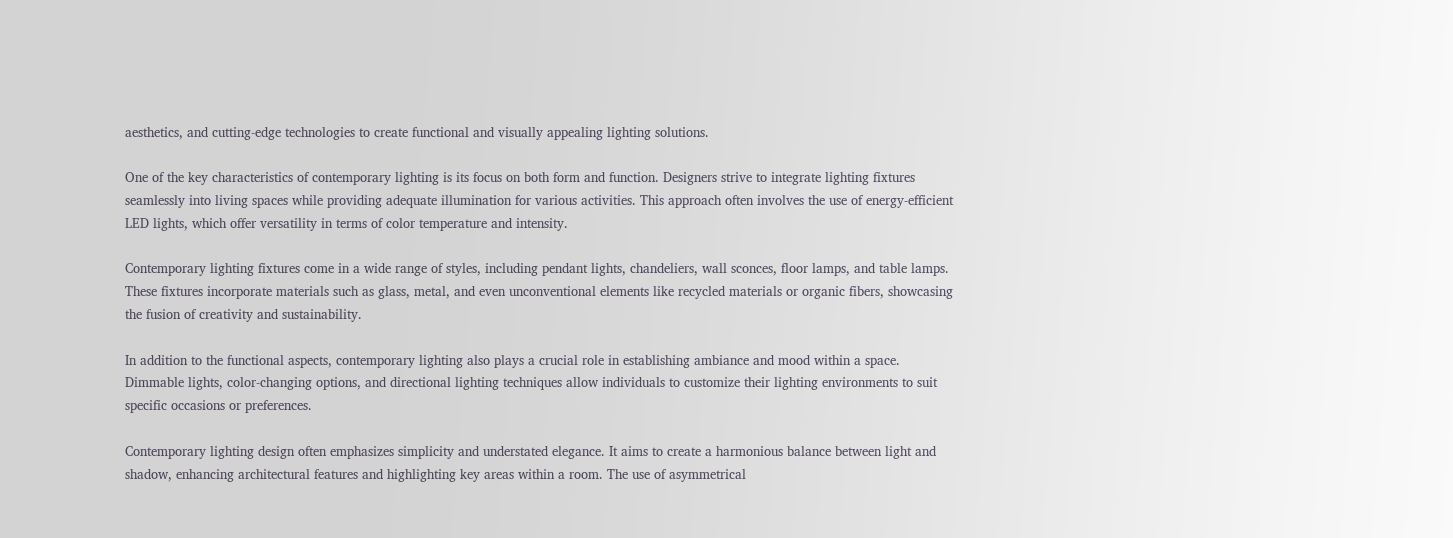aesthetics, and cutting-edge technologies to create functional and visually appealing lighting solutions.

One of the key characteristics of contemporary lighting is its focus on both form and function. Designers strive to integrate lighting fixtures seamlessly into living spaces while providing adequate illumination for various activities. This approach often involves the use of energy-efficient LED lights, which offer versatility in terms of color temperature and intensity.

Contemporary lighting fixtures come in a wide range of styles, including pendant lights, chandeliers, wall sconces, floor lamps, and table lamps. These fixtures incorporate materials such as glass, metal, and even unconventional elements like recycled materials or organic fibers, showcasing the fusion of creativity and sustainability.

In addition to the functional aspects, contemporary lighting also plays a crucial role in establishing ambiance and mood within a space. Dimmable lights, color-changing options, and directional lighting techniques allow individuals to customize their lighting environments to suit specific occasions or preferences.

Contemporary lighting design often emphasizes simplicity and understated elegance. It aims to create a harmonious balance between light and shadow, enhancing architectural features and highlighting key areas within a room. The use of asymmetrical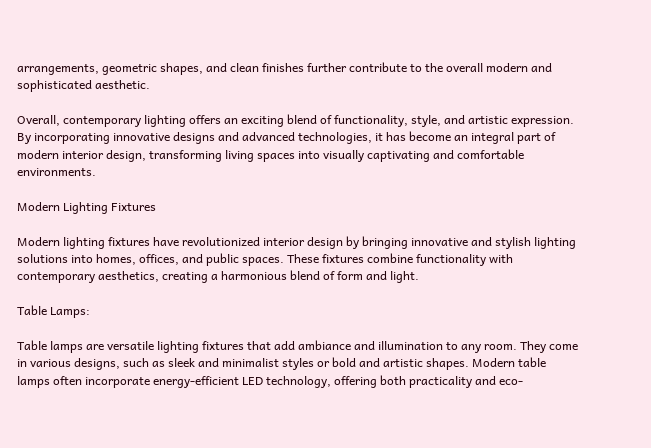arrangements, geometric shapes, and clean finishes further contribute to the overall modern and sophisticated aesthetic.

Overall, contemporary lighting offers an exciting blend of functionality, style, and artistic expression. By incorporating innovative designs and advanced technologies, it has become an integral part of modern interior design, transforming living spaces into visually captivating and comfortable environments.

Modern Lighting Fixtures

Modern lighting fixtures have revolutionized interior design by bringing innovative and stylish lighting solutions into homes, offices, and public spaces. These fixtures combine functionality with contemporary aesthetics, creating a harmonious blend of form and light.

Table Lamps:

Table lamps are versatile lighting fixtures that add ambiance and illumination to any room. They come in various designs, such as sleek and minimalist styles or bold and artistic shapes. Modern table lamps often incorporate energy-efficient LED technology, offering both practicality and eco-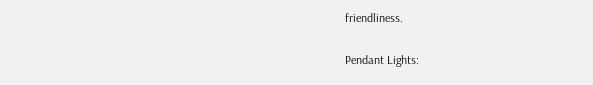friendliness.

Pendant Lights: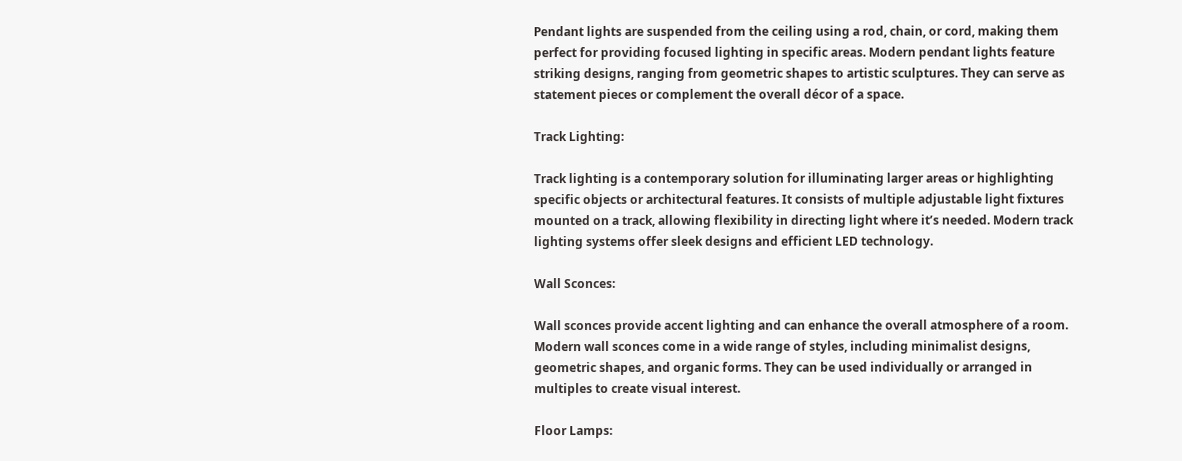Pendant lights are suspended from the ceiling using a rod, chain, or cord, making them perfect for providing focused lighting in specific areas. Modern pendant lights feature striking designs, ranging from geometric shapes to artistic sculptures. They can serve as statement pieces or complement the overall décor of a space.

Track Lighting:

Track lighting is a contemporary solution for illuminating larger areas or highlighting specific objects or architectural features. It consists of multiple adjustable light fixtures mounted on a track, allowing flexibility in directing light where it’s needed. Modern track lighting systems offer sleek designs and efficient LED technology.

Wall Sconces:

Wall sconces provide accent lighting and can enhance the overall atmosphere of a room. Modern wall sconces come in a wide range of styles, including minimalist designs, geometric shapes, and organic forms. They can be used individually or arranged in multiples to create visual interest.

Floor Lamps: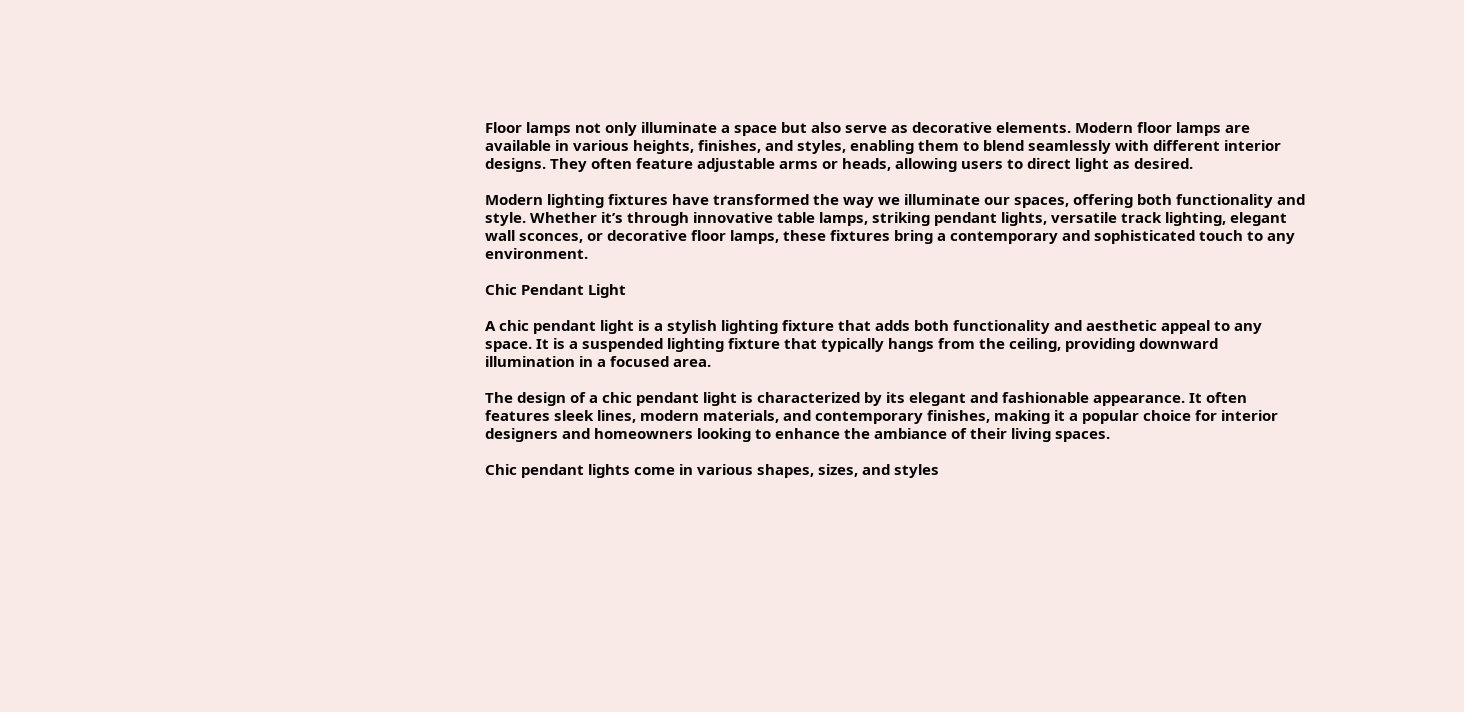Floor lamps not only illuminate a space but also serve as decorative elements. Modern floor lamps are available in various heights, finishes, and styles, enabling them to blend seamlessly with different interior designs. They often feature adjustable arms or heads, allowing users to direct light as desired.

Modern lighting fixtures have transformed the way we illuminate our spaces, offering both functionality and style. Whether it’s through innovative table lamps, striking pendant lights, versatile track lighting, elegant wall sconces, or decorative floor lamps, these fixtures bring a contemporary and sophisticated touch to any environment.

Chic Pendant Light

A chic pendant light is a stylish lighting fixture that adds both functionality and aesthetic appeal to any space. It is a suspended lighting fixture that typically hangs from the ceiling, providing downward illumination in a focused area.

The design of a chic pendant light is characterized by its elegant and fashionable appearance. It often features sleek lines, modern materials, and contemporary finishes, making it a popular choice for interior designers and homeowners looking to enhance the ambiance of their living spaces.

Chic pendant lights come in various shapes, sizes, and styles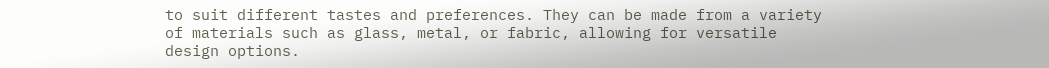to suit different tastes and preferences. They can be made from a variety of materials such as glass, metal, or fabric, allowing for versatile design options.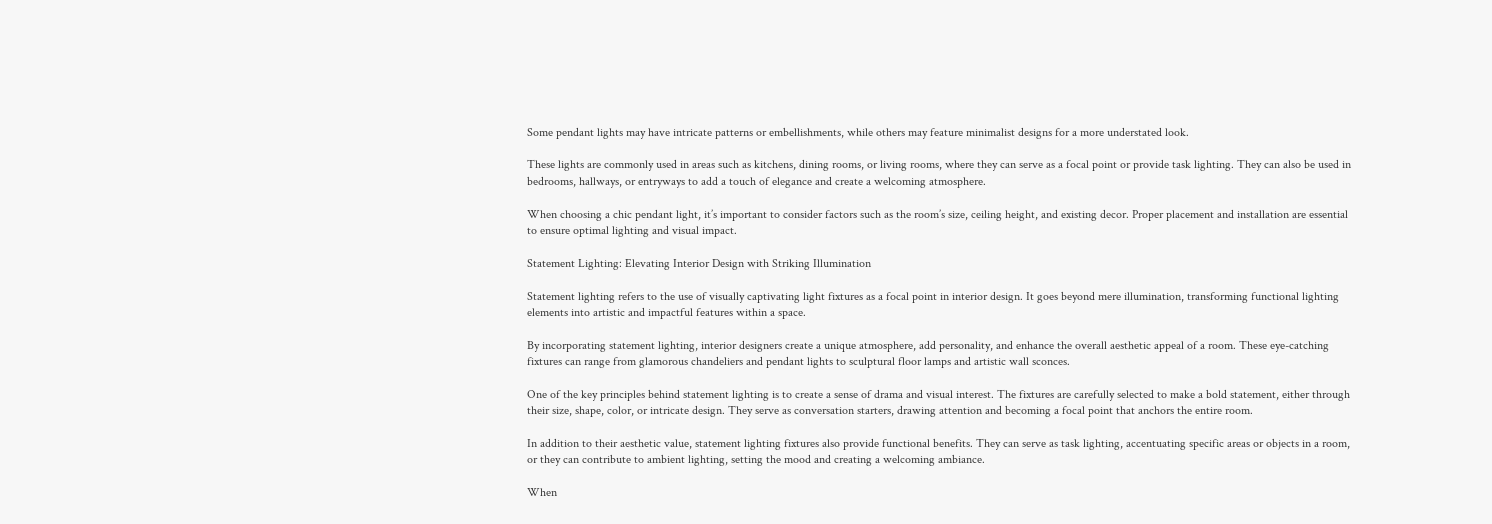Some pendant lights may have intricate patterns or embellishments, while others may feature minimalist designs for a more understated look.

These lights are commonly used in areas such as kitchens, dining rooms, or living rooms, where they can serve as a focal point or provide task lighting. They can also be used in bedrooms, hallways, or entryways to add a touch of elegance and create a welcoming atmosphere.

When choosing a chic pendant light, it’s important to consider factors such as the room’s size, ceiling height, and existing decor. Proper placement and installation are essential to ensure optimal lighting and visual impact.

Statement Lighting: Elevating Interior Design with Striking Illumination

Statement lighting refers to the use of visually captivating light fixtures as a focal point in interior design. It goes beyond mere illumination, transforming functional lighting elements into artistic and impactful features within a space.

By incorporating statement lighting, interior designers create a unique atmosphere, add personality, and enhance the overall aesthetic appeal of a room. These eye-catching fixtures can range from glamorous chandeliers and pendant lights to sculptural floor lamps and artistic wall sconces.

One of the key principles behind statement lighting is to create a sense of drama and visual interest. The fixtures are carefully selected to make a bold statement, either through their size, shape, color, or intricate design. They serve as conversation starters, drawing attention and becoming a focal point that anchors the entire room.

In addition to their aesthetic value, statement lighting fixtures also provide functional benefits. They can serve as task lighting, accentuating specific areas or objects in a room, or they can contribute to ambient lighting, setting the mood and creating a welcoming ambiance.

When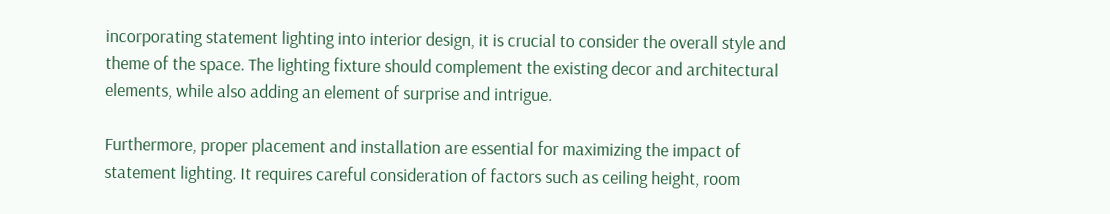incorporating statement lighting into interior design, it is crucial to consider the overall style and theme of the space. The lighting fixture should complement the existing decor and architectural elements, while also adding an element of surprise and intrigue.

Furthermore, proper placement and installation are essential for maximizing the impact of statement lighting. It requires careful consideration of factors such as ceiling height, room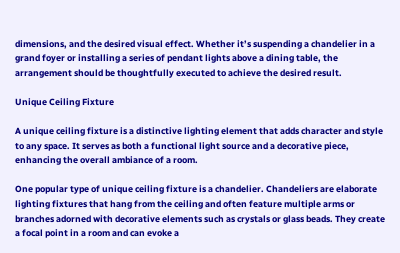dimensions, and the desired visual effect. Whether it’s suspending a chandelier in a grand foyer or installing a series of pendant lights above a dining table, the arrangement should be thoughtfully executed to achieve the desired result.

Unique Ceiling Fixture

A unique ceiling fixture is a distinctive lighting element that adds character and style to any space. It serves as both a functional light source and a decorative piece, enhancing the overall ambiance of a room.

One popular type of unique ceiling fixture is a chandelier. Chandeliers are elaborate lighting fixtures that hang from the ceiling and often feature multiple arms or branches adorned with decorative elements such as crystals or glass beads. They create a focal point in a room and can evoke a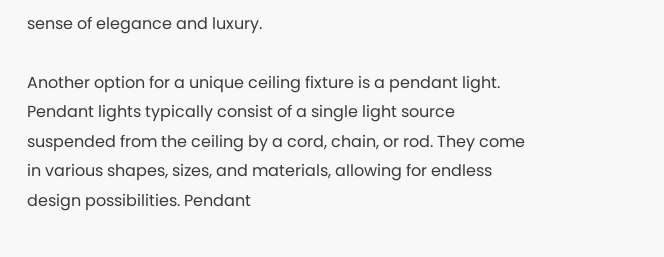sense of elegance and luxury.

Another option for a unique ceiling fixture is a pendant light. Pendant lights typically consist of a single light source suspended from the ceiling by a cord, chain, or rod. They come in various shapes, sizes, and materials, allowing for endless design possibilities. Pendant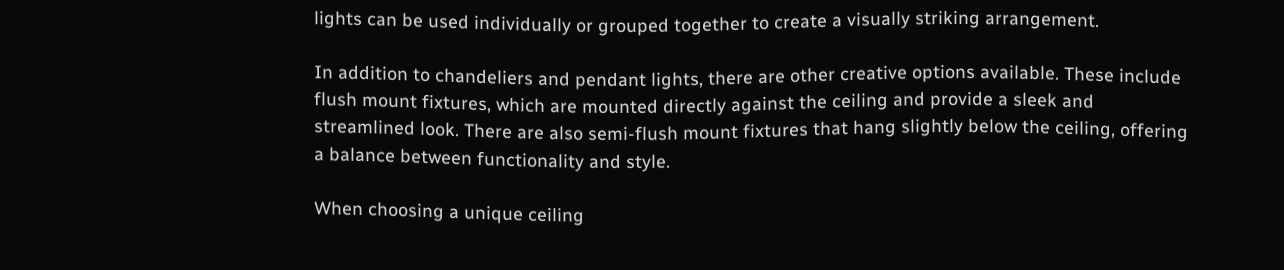lights can be used individually or grouped together to create a visually striking arrangement.

In addition to chandeliers and pendant lights, there are other creative options available. These include flush mount fixtures, which are mounted directly against the ceiling and provide a sleek and streamlined look. There are also semi-flush mount fixtures that hang slightly below the ceiling, offering a balance between functionality and style.

When choosing a unique ceiling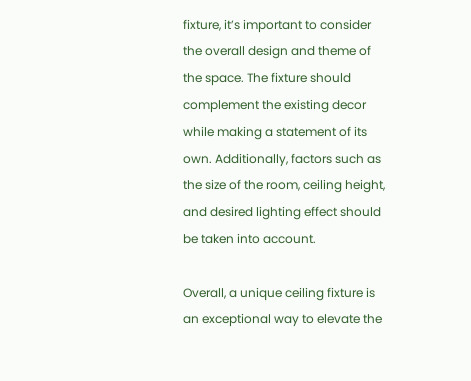fixture, it’s important to consider the overall design and theme of the space. The fixture should complement the existing decor while making a statement of its own. Additionally, factors such as the size of the room, ceiling height, and desired lighting effect should be taken into account.

Overall, a unique ceiling fixture is an exceptional way to elevate the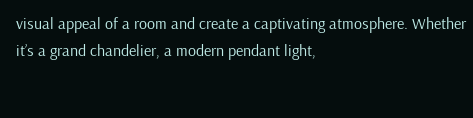visual appeal of a room and create a captivating atmosphere. Whether it’s a grand chandelier, a modern pendant light,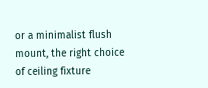or a minimalist flush mount, the right choice of ceiling fixture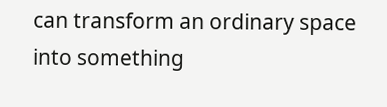can transform an ordinary space into something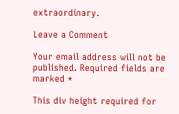extraordinary.

Leave a Comment

Your email address will not be published. Required fields are marked *

This div height required for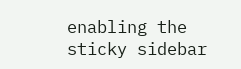enabling the sticky sidebar